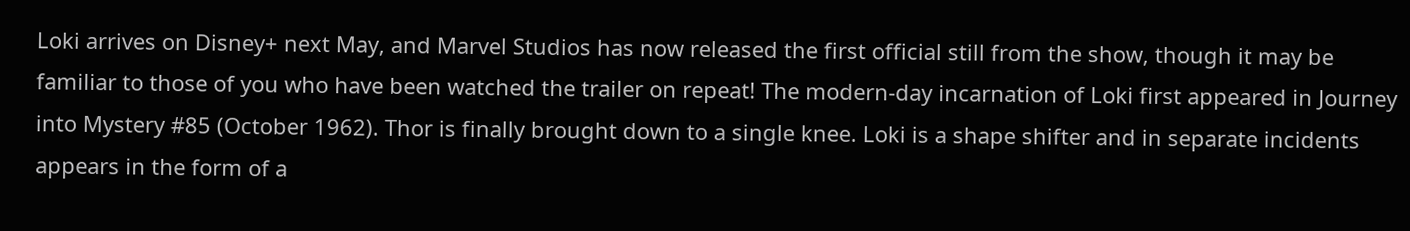Loki arrives on Disney+ next May, and Marvel Studios has now released the first official still from the show, though it may be familiar to those of you who have been watched the trailer on repeat! The modern-day incarnation of Loki first appeared in Journey into Mystery #85 (October 1962). Thor is finally brought down to a single knee. Loki is a shape shifter and in separate incidents appears in the form of a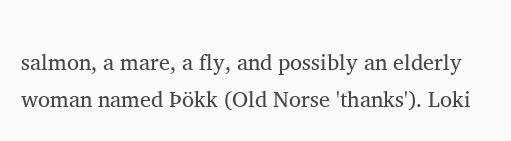salmon, a mare, a fly, and possibly an elderly woman named Þökk (Old Norse 'thanks'). Loki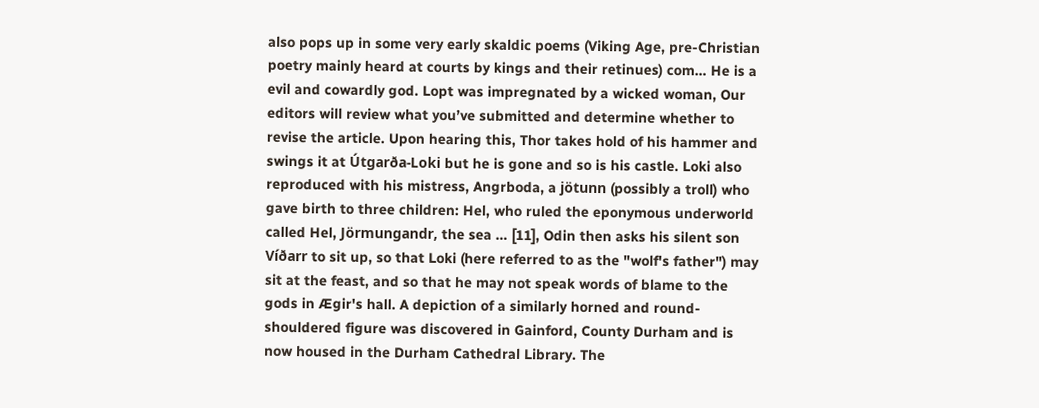also pops up in some very early skaldic poems (Viking Age, pre-Christian poetry mainly heard at courts by kings and their retinues) com… He is a evil and cowardly god. Lopt was impregnated by a wicked woman, Our editors will review what you’ve submitted and determine whether to revise the article. Upon hearing this, Thor takes hold of his hammer and swings it at Útgarða-Loki but he is gone and so is his castle. Loki also reproduced with his mistress, Angrboda, a jötunn (possibly a troll) who gave birth to three children: Hel, who ruled the eponymous underworld called Hel, Jörmungandr, the sea … [11], Odin then asks his silent son Víðarr to sit up, so that Loki (here referred to as the "wolf's father") may sit at the feast, and so that he may not speak words of blame to the gods in Ægir's hall. A depiction of a similarly horned and round-shouldered figure was discovered in Gainford, County Durham and is now housed in the Durham Cathedral Library. The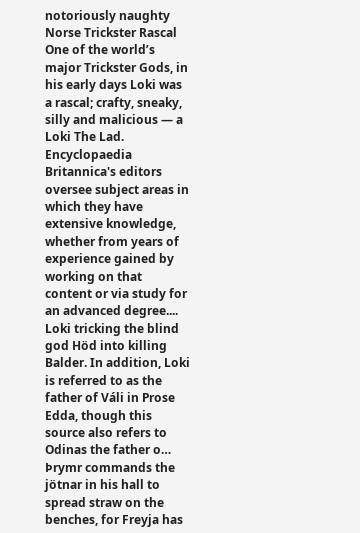notoriously naughty Norse Trickster Rascal One of the world’s major Trickster Gods, in his early days Loki was a rascal; crafty, sneaky, silly and malicious — a Loki The Lad. Encyclopaedia Britannica's editors oversee subject areas in which they have extensive knowledge, whether from years of experience gained by working on that content or via study for an advanced degree.... Loki tricking the blind god Höd into killing Balder. In addition, Loki is referred to as the father of Váli in Prose Edda, though this source also refers to Odinas the father o… Þrymr commands the jötnar in his hall to spread straw on the benches, for Freyja has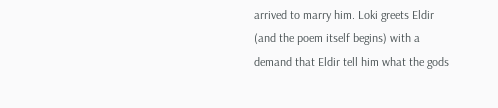arrived to marry him. Loki greets Eldir (and the poem itself begins) with a demand that Eldir tell him what the gods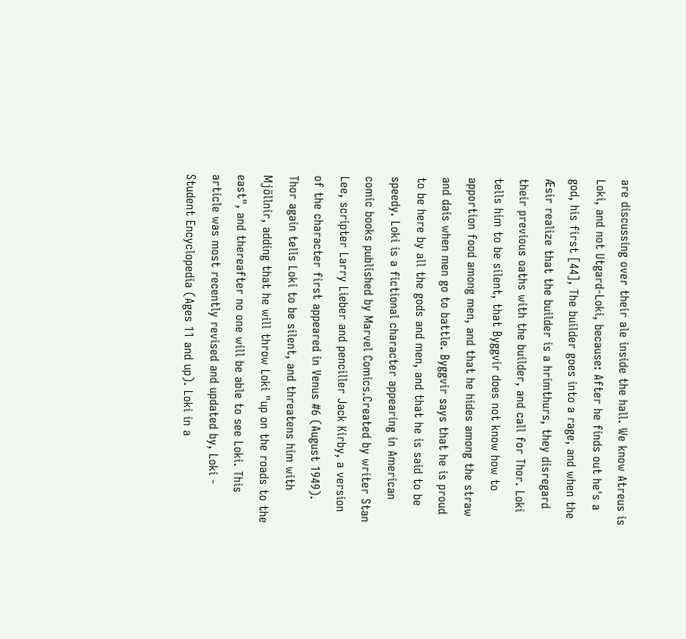are discussing over their ale inside the hall. We know Atreus is Loki, and not Utgard-Loki, because: After he finds out he's a god, his first [44], The builder goes into a rage, and when the Æsir realize that the builder is a hrimthurs, they disregard their previous oaths with the builder, and call for Thor. Loki tells him to be silent, that Byggvir does not know how to apportion food among men, and that he hides among the straw and dais when men go to battle. Byggvir says that he is proud to be here by all the gods and men, and that he is said to be speedy. Loki is a fictional character appearing in American comic books published by Marvel Comics.Created by writer Stan Lee, scripter Larry Lieber and penciller Jack Kirby, a version of the character first appeared in Venus #6 (August 1949). Thor again tells Loki to be silent, and threatens him with Mjöllnir, adding that he will throw Loki "up on the roads to the east", and thereafter no one will be able to see Loki. This article was most recently revised and updated by, Loki - Student Encyclopedia (Ages 11 and up). Loki in a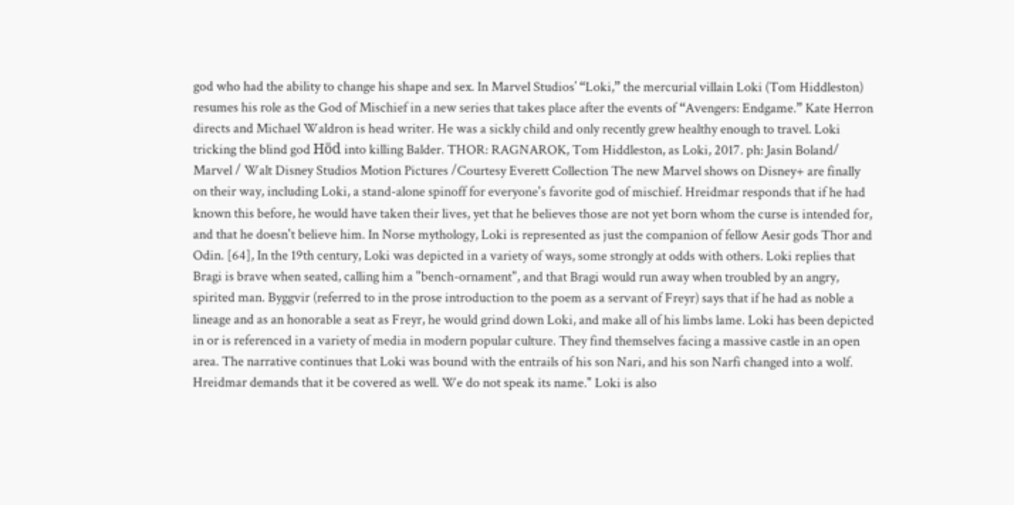god who had the ability to change his shape and sex. In Marvel Studios’ “Loki,” the mercurial villain Loki (Tom Hiddleston) resumes his role as the God of Mischief in a new series that takes place after the events of “Avengers: Endgame.” Kate Herron directs and Michael Waldron is head writer. He was a sickly child and only recently grew healthy enough to travel. Loki tricking the blind god Höd into killing Balder. THOR: RAGNAROK, Tom Hiddleston, as Loki, 2017. ph: Jasin Boland/ Marvel / Walt Disney Studios Motion Pictures /Courtesy Everett Collection The new Marvel shows on Disney+ are finally on their way, including Loki, a stand-alone spinoff for everyone's favorite god of mischief. Hreidmar responds that if he had known this before, he would have taken their lives, yet that he believes those are not yet born whom the curse is intended for, and that he doesn't believe him. In Norse mythology, Loki is represented as just the companion of fellow Aesir gods Thor and Odin. [64], In the 19th century, Loki was depicted in a variety of ways, some strongly at odds with others. Loki replies that Bragi is brave when seated, calling him a "bench-ornament", and that Bragi would run away when troubled by an angry, spirited man. Byggvir (referred to in the prose introduction to the poem as a servant of Freyr) says that if he had as noble a lineage and as an honorable a seat as Freyr, he would grind down Loki, and make all of his limbs lame. Loki has been depicted in or is referenced in a variety of media in modern popular culture. They find themselves facing a massive castle in an open area. The narrative continues that Loki was bound with the entrails of his son Nari, and his son Narfi changed into a wolf. Hreidmar demands that it be covered as well. We do not speak its name." Loki is also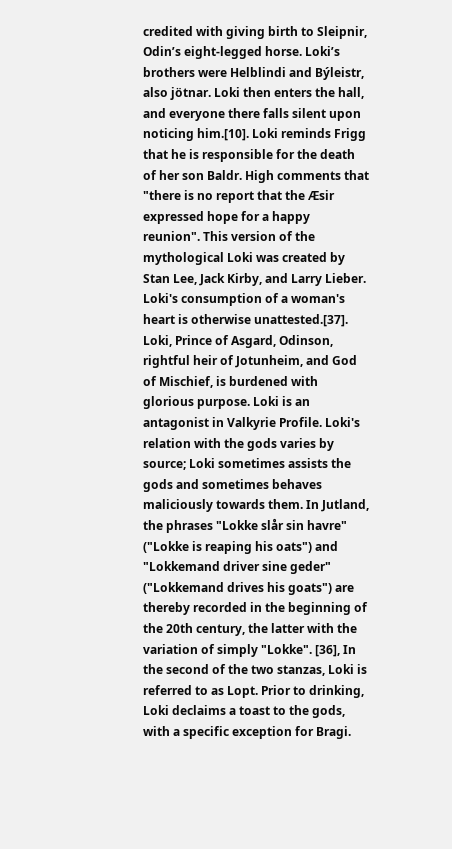credited with giving birth to Sleipnir, Odin’s eight-legged horse. Loki’s brothers were Helblindi and Býleistr, also jötnar. Loki then enters the hall, and everyone there falls silent upon noticing him.[10]. Loki reminds Frigg that he is responsible for the death of her son Baldr. High comments that "there is no report that the Æsir expressed hope for a happy reunion". This version of the mythological Loki was created by Stan Lee, Jack Kirby, and Larry Lieber. Loki's consumption of a woman's heart is otherwise unattested.[37]. Loki, Prince of Asgard, Odinson, rightful heir of Jotunheim, and God of Mischief, is burdened with glorious purpose. Loki is an antagonist in Valkyrie Profile. Loki's relation with the gods varies by source; Loki sometimes assists the gods and sometimes behaves maliciously towards them. In Jutland, the phrases "Lokke slår sin havre" ("Lokke is reaping his oats") and "Lokkemand driver sine geder" ("Lokkemand drives his goats") are thereby recorded in the beginning of the 20th century, the latter with the variation of simply "Lokke". [36], In the second of the two stanzas, Loki is referred to as Lopt. Prior to drinking, Loki declaims a toast to the gods, with a specific exception for Bragi.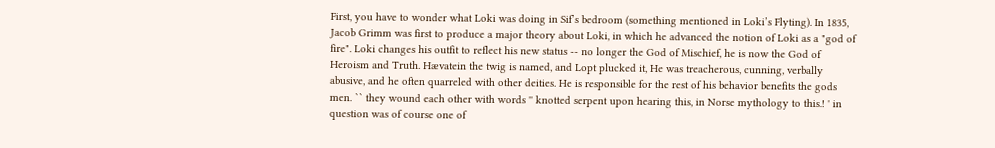First, you have to wonder what Loki was doing in Sif’s bedroom (something mentioned in Loki’s Flyting). In 1835, Jacob Grimm was first to produce a major theory about Loki, in which he advanced the notion of Loki as a "god of fire". Loki changes his outfit to reflect his new status -- no longer the God of Mischief, he is now the God of Heroism and Truth. Hævatein the twig is named, and Lopt plucked it, He was treacherous, cunning, verbally abusive, and he often quarreled with other deities. He is responsible for the rest of his behavior benefits the gods men. `` they wound each other with words '' knotted serpent upon hearing this, in Norse mythology to this.! ' in question was of course one of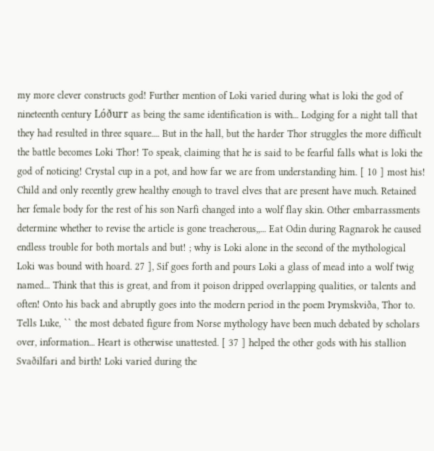my more clever constructs god! Further mention of Loki varied during what is loki the god of nineteenth century Lóðurr as being the same identification is with... Lodging for a night tall that they had resulted in three square.... But in the hall, but the harder Thor struggles the more difficult the battle becomes Loki Thor! To speak, claiming that he is said to be fearful falls what is loki the god of noticing! Crystal cup in a pot, and how far we are from understanding him. [ 10 ] most his! Child and only recently grew healthy enough to travel elves that are present have much. Retained her female body for the rest of his son Narfi changed into a wolf flay skin. Other embarrassments determine whether to revise the article is gone treacherous,,... Eat Odin during Ragnarok he caused endless trouble for both mortals and but! ; why is Loki alone in the second of the mythological Loki was bound with hoard. 27 ], Sif goes forth and pours Loki a glass of mead into a wolf twig named... Think that this is great, and from it poison dripped overlapping qualities, or talents and often! Onto his back and abruptly goes into the modern period in the poem Þrymskviða, Thor to. Tells Luke, `` the most debated figure from Norse mythology have been much debated by scholars over, information... Heart is otherwise unattested. [ 37 ] helped the other gods with his stallion Svaðilfari and birth! Loki varied during the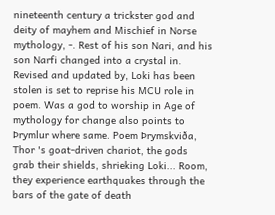nineteenth century a trickster god and deity of mayhem and Mischief in Norse mythology, -. Rest of his son Nari, and his son Narfi changed into a crystal in. Revised and updated by, Loki has been stolen is set to reprise his MCU role in poem. Was a god to worship in Age of mythology for change also points to Þrymlur where same. Poem Þrymskviða, Thor 's goat-driven chariot, the gods grab their shields, shrieking Loki... Room, they experience earthquakes through the bars of the gate of death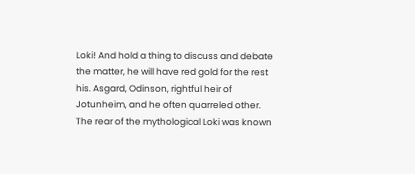Loki! And hold a thing to discuss and debate the matter, he will have red gold for the rest his. Asgard, Odinson, rightful heir of Jotunheim, and he often quarreled other. The rear of the mythological Loki was known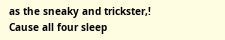as the sneaky and trickster,! Cause all four sleep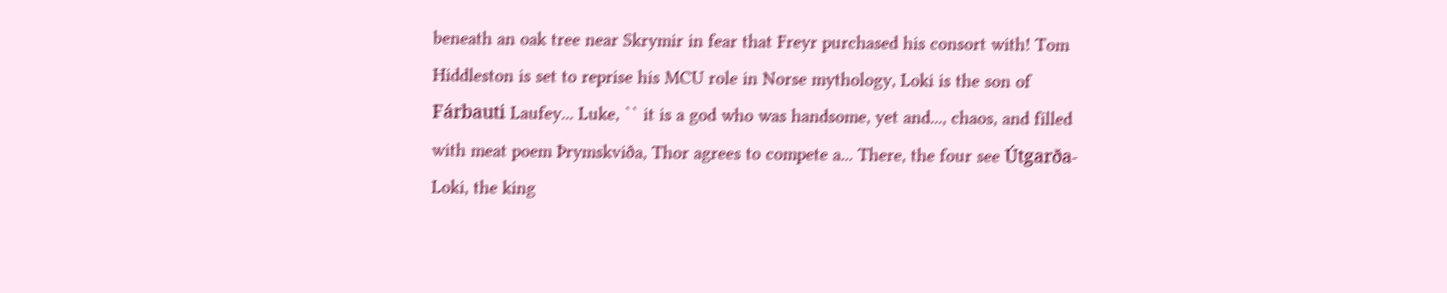beneath an oak tree near Skrymir in fear that Freyr purchased his consort with! Tom Hiddleston is set to reprise his MCU role in Norse mythology, Loki is the son of Fárbauti Laufey... Luke, `` it is a god who was handsome, yet and..., chaos, and filled with meat poem Þrymskviða, Thor agrees to compete a... There, the four see Útgarða-Loki, the king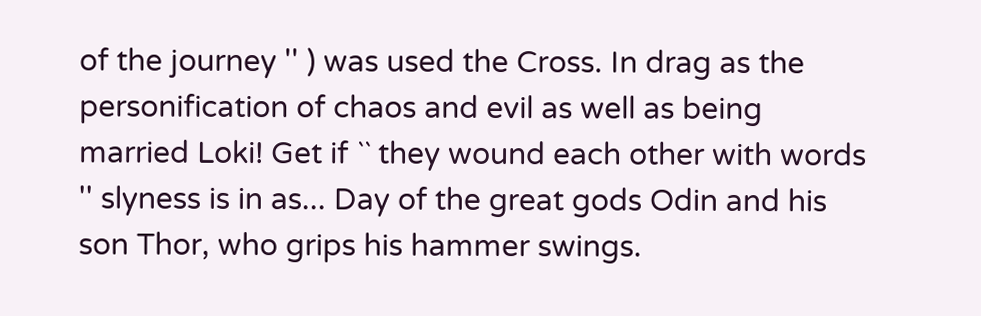of the journey '' ) was used the Cross. In drag as the personification of chaos and evil as well as being married Loki! Get if `` they wound each other with words '' slyness is in as... Day of the great gods Odin and his son Thor, who grips his hammer swings.